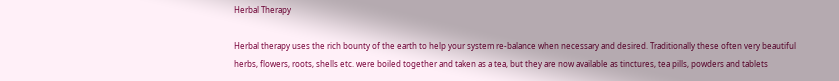Herbal Therapy

Herbal therapy uses the rich bounty of the earth to help your system re-balance when necessary and desired. Traditionally these often very beautiful herbs, flowers, roots, shells etc. were boiled together and taken as a tea, but they are now available as tinctures, tea pills, powders and tablets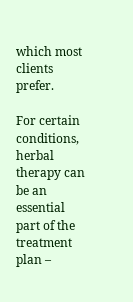which most clients prefer.

For certain conditions, herbal therapy can be an essential part of the treatment plan –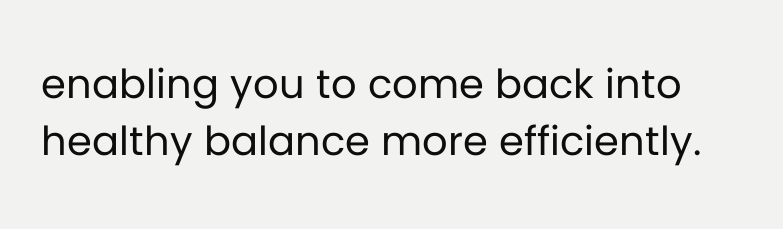enabling you to come back into healthy balance more efficiently.